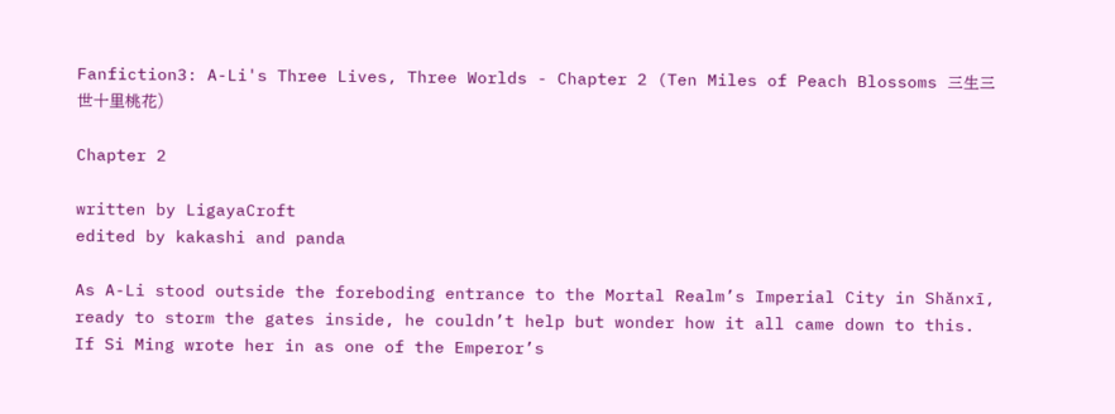Fanfiction3: A-Li's Three Lives, Three Worlds - Chapter 2 (Ten Miles of Peach Blossoms 三生三世十里桃花)

Chapter 2

written by LigayaCroft
edited by kakashi and panda

As A-Li stood outside the foreboding entrance to the Mortal Realm’s Imperial City in Shǎnxī, ready to storm the gates inside, he couldn’t help but wonder how it all came down to this. If Si Ming wrote her in as one of the Emperor’s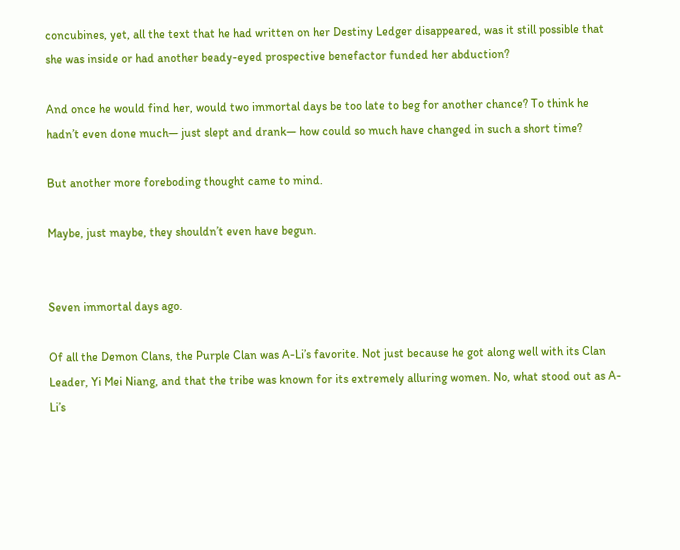concubines, yet, all the text that he had written on her Destiny Ledger disappeared, was it still possible that she was inside or had another beady-eyed prospective benefactor funded her abduction?

And once he would find her, would two immortal days be too late to beg for another chance? To think he hadn’t even done much— just slept and drank— how could so much have changed in such a short time?

But another more foreboding thought came to mind.

Maybe, just maybe, they shouldn’t even have begun.


Seven immortal days ago.

Of all the Demon Clans, the Purple Clan was A-Li’s favorite. Not just because he got along well with its Clan Leader, Yi Mei Niang, and that the tribe was known for its extremely alluring women. No, what stood out as A-Li’s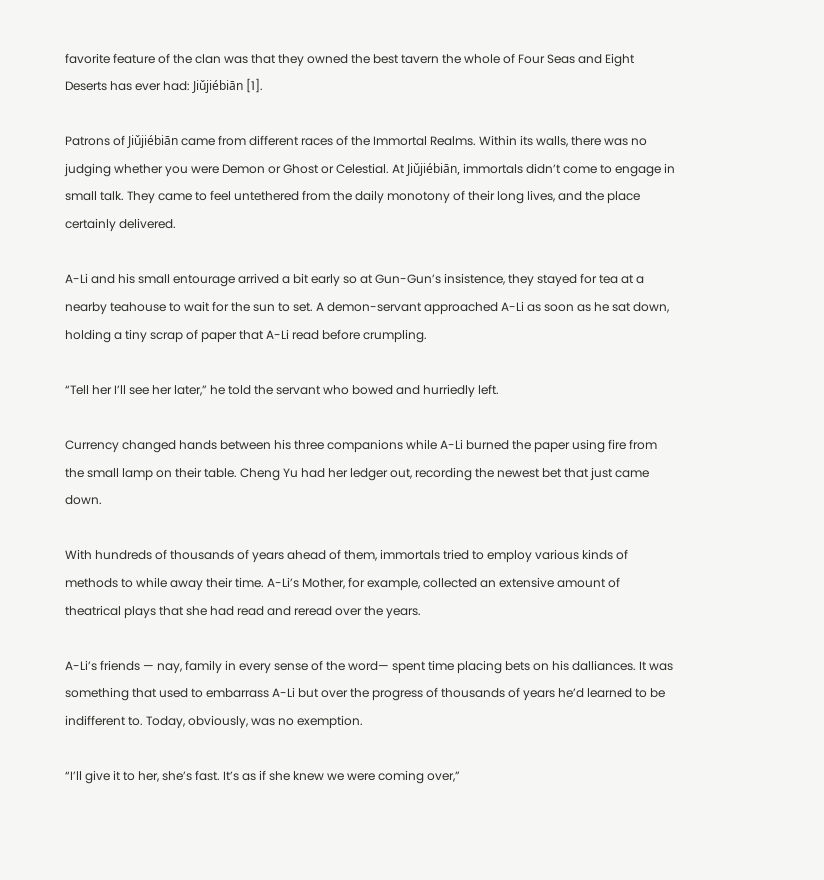favorite feature of the clan was that they owned the best tavern the whole of Four Seas and Eight Deserts has ever had: Jiǔjiébiān [1].

Patrons of Jiǔjiébiān came from different races of the Immortal Realms. Within its walls, there was no judging whether you were Demon or Ghost or Celestial. At Jiǔjiébiān, immortals didn’t come to engage in small talk. They came to feel untethered from the daily monotony of their long lives, and the place certainly delivered.

A-Li and his small entourage arrived a bit early so at Gun-Gun’s insistence, they stayed for tea at a nearby teahouse to wait for the sun to set. A demon-servant approached A-Li as soon as he sat down, holding a tiny scrap of paper that A-Li read before crumpling.

“Tell her I’ll see her later,” he told the servant who bowed and hurriedly left.

Currency changed hands between his three companions while A-Li burned the paper using fire from the small lamp on their table. Cheng Yu had her ledger out, recording the newest bet that just came down.

With hundreds of thousands of years ahead of them, immortals tried to employ various kinds of methods to while away their time. A-Li’s Mother, for example, collected an extensive amount of theatrical plays that she had read and reread over the years.

A-Li’s friends — nay, family in every sense of the word— spent time placing bets on his dalliances. It was something that used to embarrass A-Li but over the progress of thousands of years he’d learned to be indifferent to. Today, obviously, was no exemption.

“I’ll give it to her, she’s fast. It’s as if she knew we were coming over,”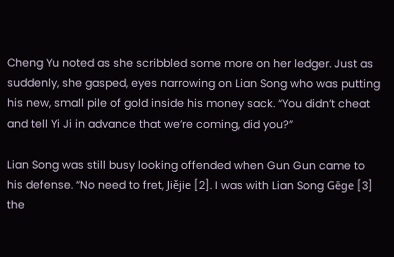Cheng Yu noted as she scribbled some more on her ledger. Just as suddenly, she gasped, eyes narrowing on Lian Song who was putting his new, small pile of gold inside his money sack. “You didn’t cheat and tell Yi Ji in advance that we’re coming, did you?”

Lian Song was still busy looking offended when Gun Gun came to his defense. “No need to fret, Jiějie [2]. I was with Lian Song Gēge [3] the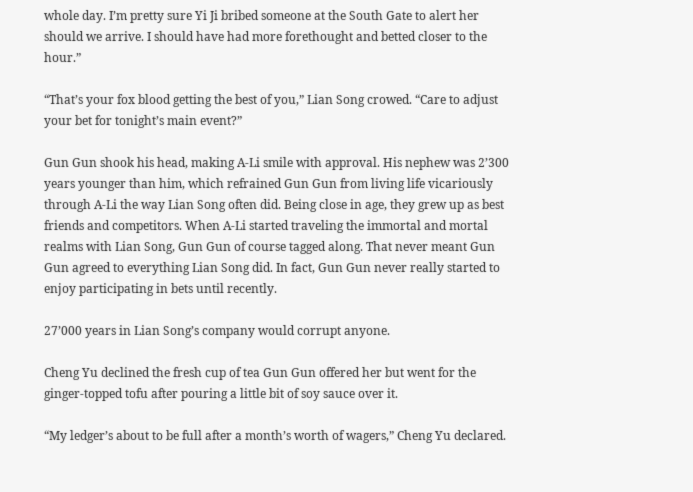whole day. I’m pretty sure Yi Ji bribed someone at the South Gate to alert her should we arrive. I should have had more forethought and betted closer to the hour.”

“That’s your fox blood getting the best of you,” Lian Song crowed. “Care to adjust your bet for tonight’s main event?”

Gun Gun shook his head, making A-Li smile with approval. His nephew was 2’300 years younger than him, which refrained Gun Gun from living life vicariously through A-Li the way Lian Song often did. Being close in age, they grew up as best friends and competitors. When A-Li started traveling the immortal and mortal realms with Lian Song, Gun Gun of course tagged along. That never meant Gun Gun agreed to everything Lian Song did. In fact, Gun Gun never really started to enjoy participating in bets until recently.

27’000 years in Lian Song’s company would corrupt anyone.

Cheng Yu declined the fresh cup of tea Gun Gun offered her but went for the ginger-topped tofu after pouring a little bit of soy sauce over it.

“My ledger’s about to be full after a month’s worth of wagers,” Cheng Yu declared.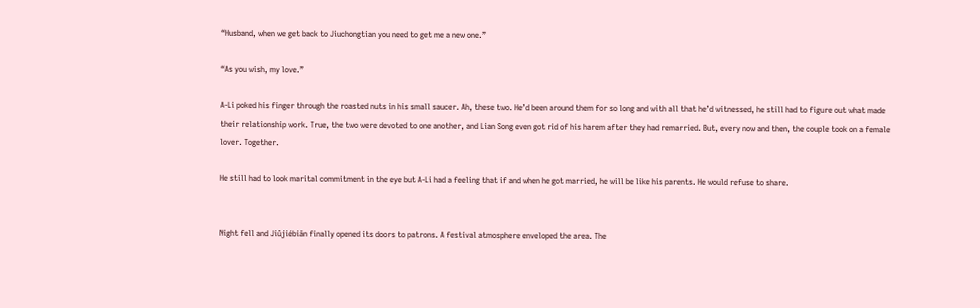“Husband, when we get back to Jiuchongtian you need to get me a new one.”

“As you wish, my love.”

A-Li poked his finger through the roasted nuts in his small saucer. Ah, these two. He’d been around them for so long and with all that he’d witnessed, he still had to figure out what made their relationship work. True, the two were devoted to one another, and Lian Song even got rid of his harem after they had remarried. But, every now and then, the couple took on a female lover. Together.

He still had to look marital commitment in the eye but A-Li had a feeling that if and when he got married, he will be like his parents. He would refuse to share.


Night fell and Jiǔjiébiān finally opened its doors to patrons. A festival atmosphere enveloped the area. The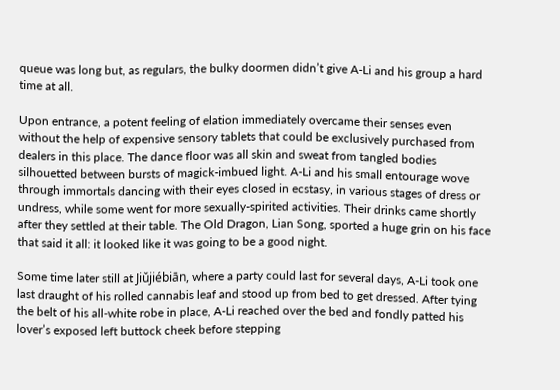queue was long but, as regulars, the bulky doormen didn’t give A-Li and his group a hard time at all.

Upon entrance, a potent feeling of elation immediately overcame their senses even without the help of expensive sensory tablets that could be exclusively purchased from dealers in this place. The dance floor was all skin and sweat from tangled bodies silhouetted between bursts of magick-imbued light. A-Li and his small entourage wove through immortals dancing with their eyes closed in ecstasy, in various stages of dress or undress, while some went for more sexually-spirited activities. Their drinks came shortly after they settled at their table. The Old Dragon, Lian Song, sported a huge grin on his face that said it all: it looked like it was going to be a good night.

Some time later still at Jiǔjiébiān, where a party could last for several days, A-Li took one last draught of his rolled cannabis leaf and stood up from bed to get dressed. After tying the belt of his all-white robe in place, A-Li reached over the bed and fondly patted his lover’s exposed left buttock cheek before stepping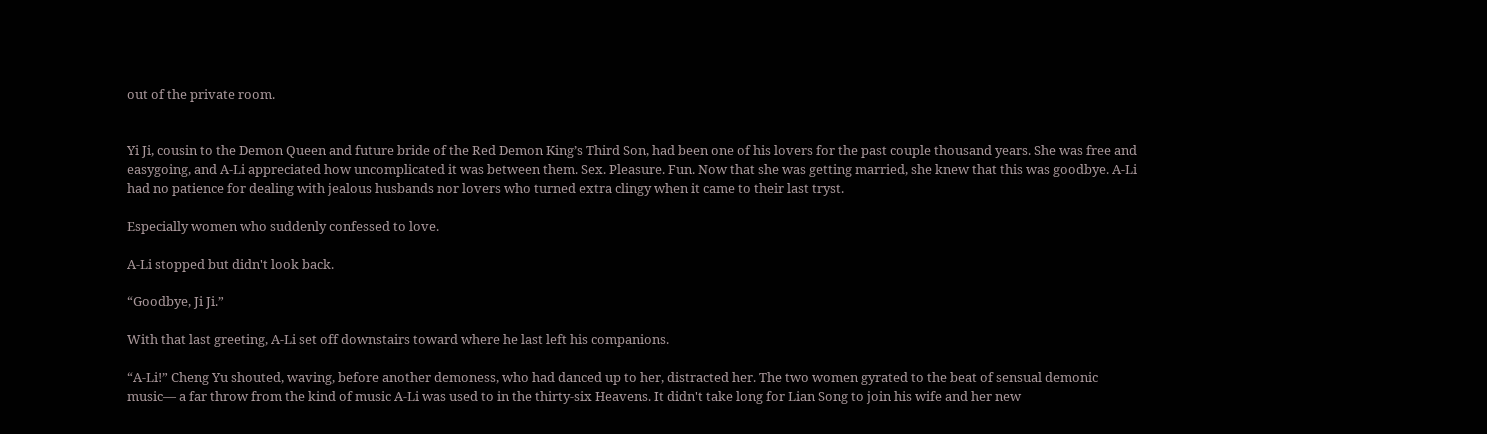out of the private room.


Yi Ji, cousin to the Demon Queen and future bride of the Red Demon King’s Third Son, had been one of his lovers for the past couple thousand years. She was free and easygoing, and A-Li appreciated how uncomplicated it was between them. Sex. Pleasure. Fun. Now that she was getting married, she knew that this was goodbye. A-Li had no patience for dealing with jealous husbands nor lovers who turned extra clingy when it came to their last tryst.

Especially women who suddenly confessed to love.

A-Li stopped but didn't look back.

“Goodbye, Ji Ji.”

With that last greeting, A-Li set off downstairs toward where he last left his companions.

“A-Li!” Cheng Yu shouted, waving, before another demoness, who had danced up to her, distracted her. The two women gyrated to the beat of sensual demonic music— a far throw from the kind of music A-Li was used to in the thirty-six Heavens. It didn't take long for Lian Song to join his wife and her new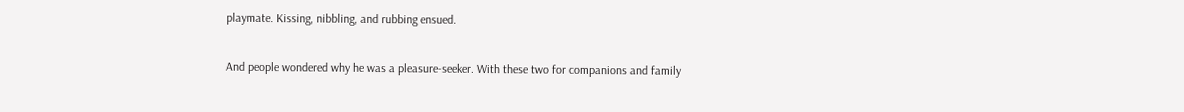playmate. Kissing, nibbling, and rubbing ensued.

And people wondered why he was a pleasure-seeker. With these two for companions and family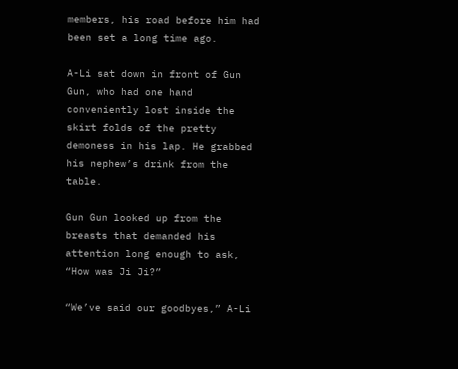members, his road before him had been set a long time ago.

A-Li sat down in front of Gun Gun, who had one hand conveniently lost inside the skirt folds of the pretty demoness in his lap. He grabbed his nephew’s drink from the table.

Gun Gun looked up from the breasts that demanded his attention long enough to ask, “How was Ji Ji?”

“We’ve said our goodbyes,” A-Li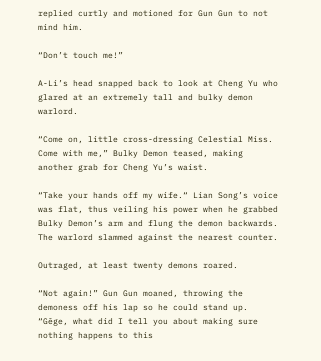replied curtly and motioned for Gun Gun to not mind him.

“Don’t touch me!”

A-Li’s head snapped back to look at Cheng Yu who glared at an extremely tall and bulky demon warlord.

“Come on, little cross-dressing Celestial Miss. Come with me,” Bulky Demon teased, making another grab for Cheng Yu’s waist.

“Take your hands off my wife.“ Lian Song’s voice was flat, thus veiling his power when he grabbed Bulky Demon’s arm and flung the demon backwards. The warlord slammed against the nearest counter.

Outraged, at least twenty demons roared.

“Not again!” Gun Gun moaned, throwing the demoness off his lap so he could stand up. “Gēge, what did I tell you about making sure nothing happens to this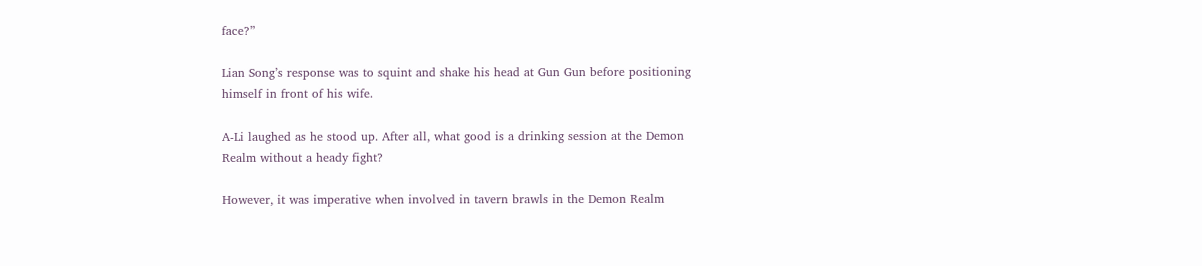face?”

Lian Song’s response was to squint and shake his head at Gun Gun before positioning himself in front of his wife.

A-Li laughed as he stood up. After all, what good is a drinking session at the Demon Realm without a heady fight?

However, it was imperative when involved in tavern brawls in the Demon Realm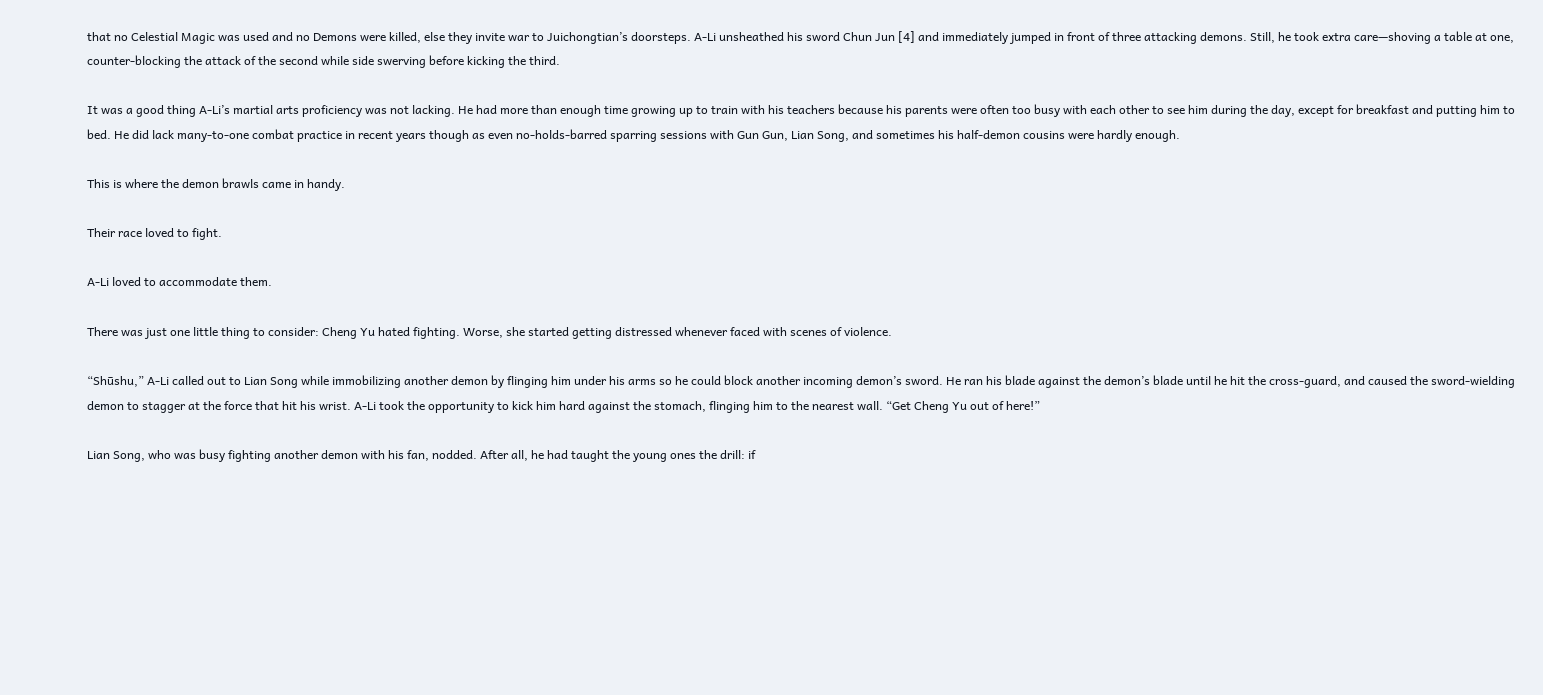that no Celestial Magic was used and no Demons were killed, else they invite war to Juichongtian’s doorsteps. A-Li unsheathed his sword Chun Jun [4] and immediately jumped in front of three attacking demons. Still, he took extra care—shoving a table at one, counter-blocking the attack of the second while side swerving before kicking the third.

It was a good thing A-Li’s martial arts proficiency was not lacking. He had more than enough time growing up to train with his teachers because his parents were often too busy with each other to see him during the day, except for breakfast and putting him to bed. He did lack many-to-one combat practice in recent years though as even no-holds-barred sparring sessions with Gun Gun, Lian Song, and sometimes his half-demon cousins were hardly enough.

This is where the demon brawls came in handy.

Their race loved to fight.

A-Li loved to accommodate them.

There was just one little thing to consider: Cheng Yu hated fighting. Worse, she started getting distressed whenever faced with scenes of violence.

“Shūshu,” A-Li called out to Lian Song while immobilizing another demon by flinging him under his arms so he could block another incoming demon’s sword. He ran his blade against the demon’s blade until he hit the cross-guard, and caused the sword-wielding demon to stagger at the force that hit his wrist. A-Li took the opportunity to kick him hard against the stomach, flinging him to the nearest wall. “Get Cheng Yu out of here!”

Lian Song, who was busy fighting another demon with his fan, nodded. After all, he had taught the young ones the drill: if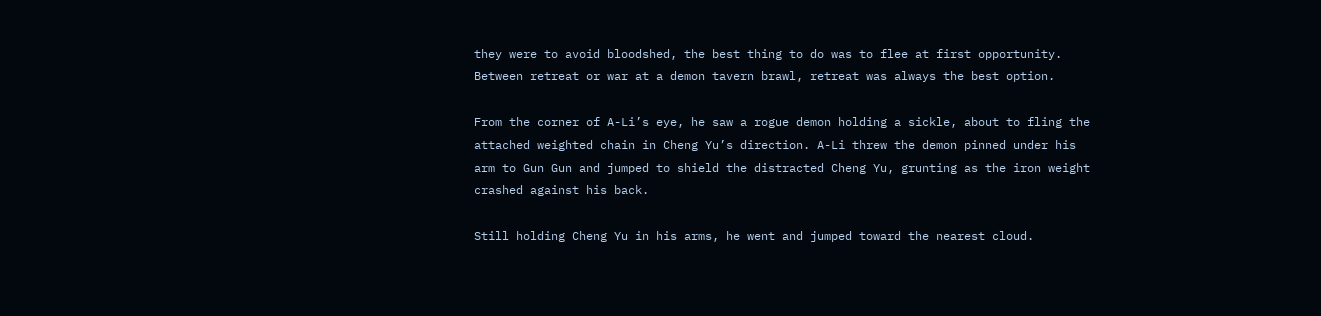they were to avoid bloodshed, the best thing to do was to flee at first opportunity. Between retreat or war at a demon tavern brawl, retreat was always the best option.

From the corner of A-Li’s eye, he saw a rogue demon holding a sickle, about to fling the attached weighted chain in Cheng Yu’s direction. A-Li threw the demon pinned under his arm to Gun Gun and jumped to shield the distracted Cheng Yu, grunting as the iron weight crashed against his back.

Still holding Cheng Yu in his arms, he went and jumped toward the nearest cloud.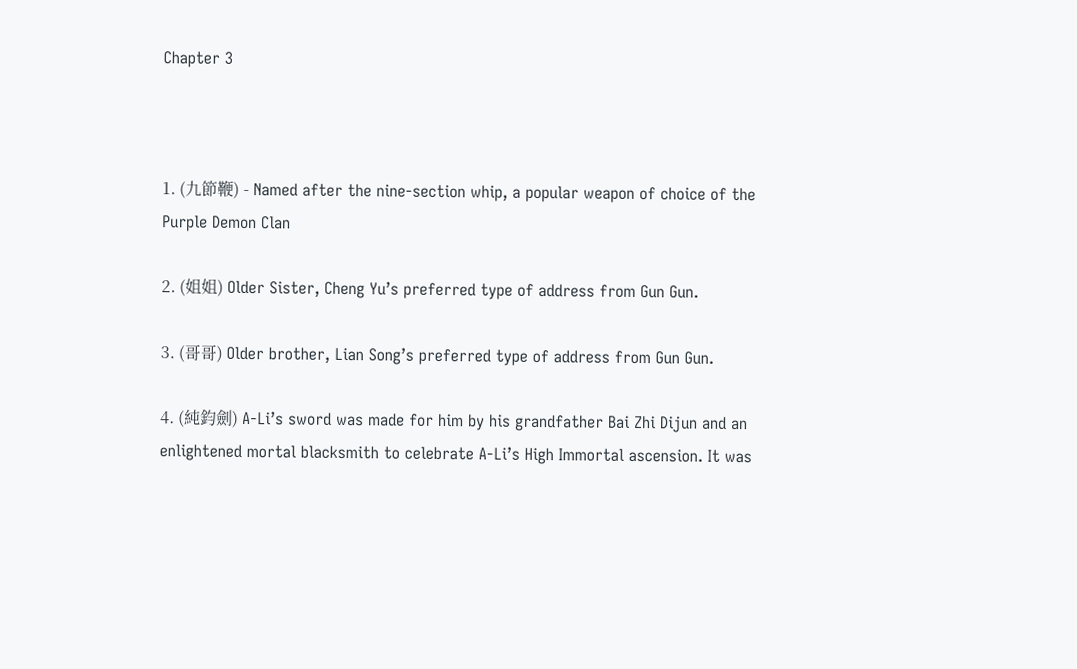Chapter 3



1. (九節鞭) - Named after the nine-section whip, a popular weapon of choice of the Purple Demon Clan

2. (姐姐) Older Sister, Cheng Yu’s preferred type of address from Gun Gun.

3. (哥哥) Older brother, Lian Song’s preferred type of address from Gun Gun.

4. (純鈞劍) A-Li’s sword was made for him by his grandfather Bai Zhi Dijun and an enlightened mortal blacksmith to celebrate A-Li’s High Immortal ascension. It was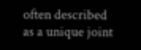often described as a unique joint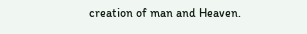creation of man and Heaven.